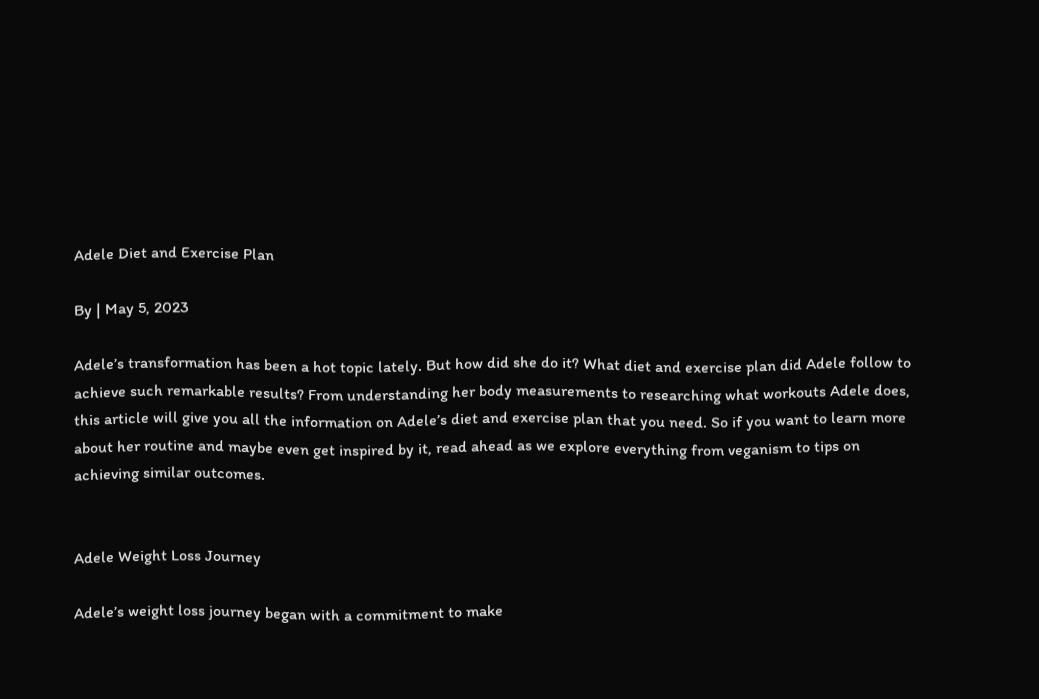Adele Diet and Exercise Plan

By | May 5, 2023

Adele’s transformation has been a hot topic lately. But how did she do it? What diet and exercise plan did Adele follow to achieve such remarkable results? From understanding her body measurements to researching what workouts Adele does, this article will give you all the information on Adele’s diet and exercise plan that you need. So if you want to learn more about her routine and maybe even get inspired by it, read ahead as we explore everything from veganism to tips on achieving similar outcomes.


Adele Weight Loss Journey

Adele’s weight loss journey began with a commitment to make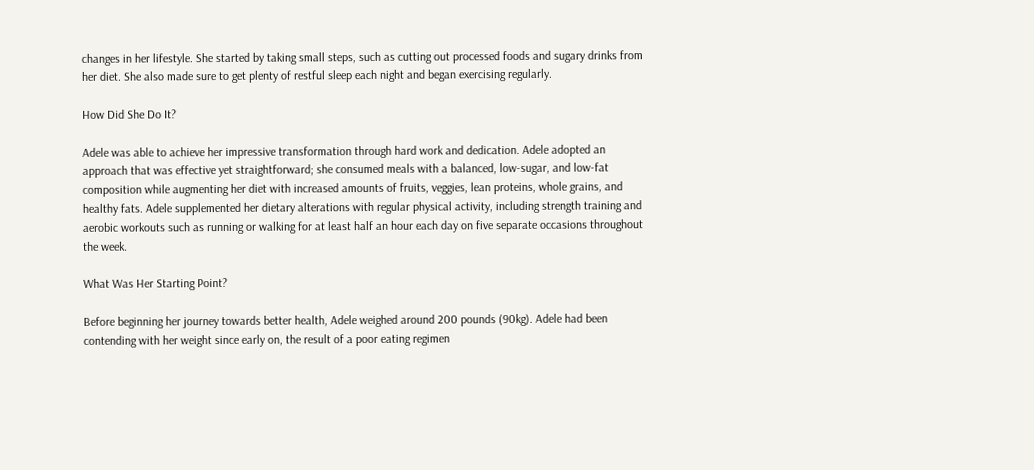changes in her lifestyle. She started by taking small steps, such as cutting out processed foods and sugary drinks from her diet. She also made sure to get plenty of restful sleep each night and began exercising regularly.

How Did She Do It?

Adele was able to achieve her impressive transformation through hard work and dedication. Adele adopted an approach that was effective yet straightforward; she consumed meals with a balanced, low-sugar, and low-fat composition while augmenting her diet with increased amounts of fruits, veggies, lean proteins, whole grains, and healthy fats. Adele supplemented her dietary alterations with regular physical activity, including strength training and aerobic workouts such as running or walking for at least half an hour each day on five separate occasions throughout the week.

What Was Her Starting Point?

Before beginning her journey towards better health, Adele weighed around 200 pounds (90kg). Adele had been contending with her weight since early on, the result of a poor eating regimen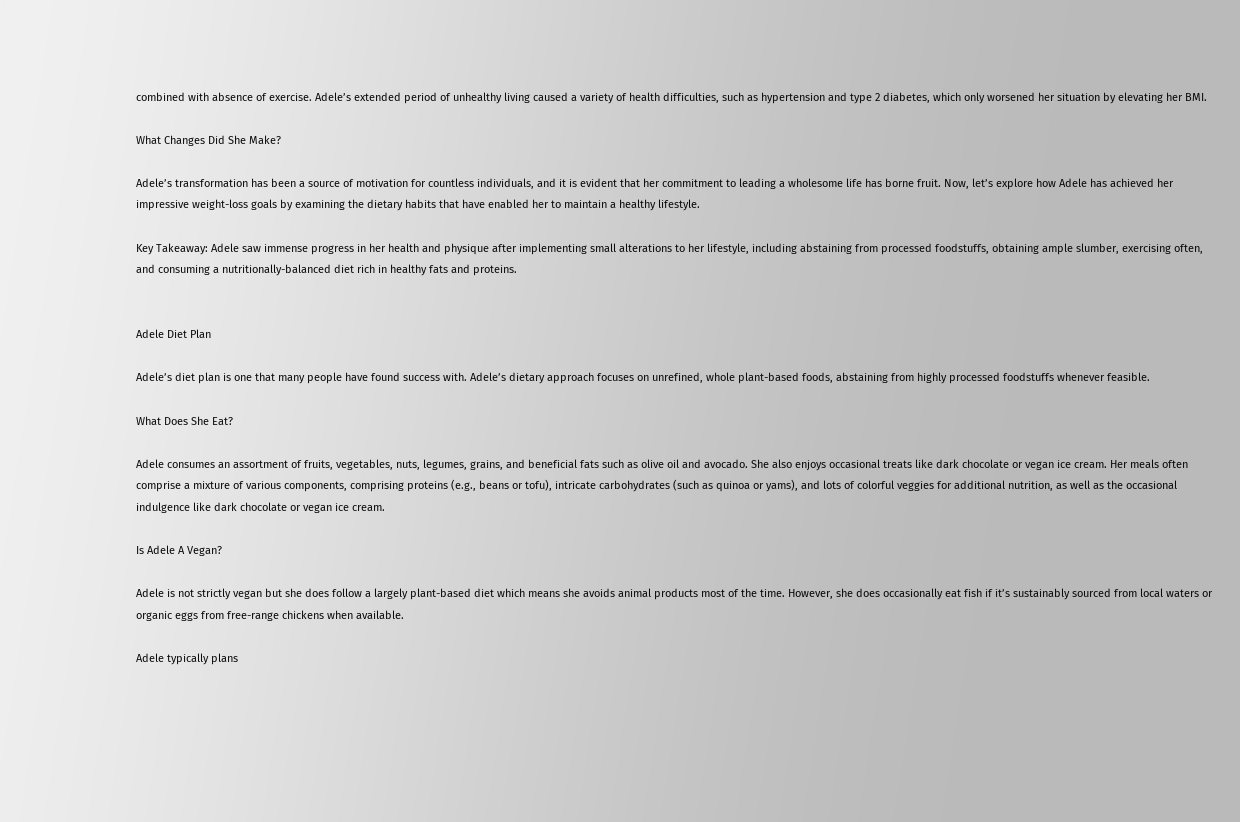combined with absence of exercise. Adele’s extended period of unhealthy living caused a variety of health difficulties, such as hypertension and type 2 diabetes, which only worsened her situation by elevating her BMI.

What Changes Did She Make?

Adele’s transformation has been a source of motivation for countless individuals, and it is evident that her commitment to leading a wholesome life has borne fruit. Now, let’s explore how Adele has achieved her impressive weight-loss goals by examining the dietary habits that have enabled her to maintain a healthy lifestyle.

Key Takeaway: Adele saw immense progress in her health and physique after implementing small alterations to her lifestyle, including abstaining from processed foodstuffs, obtaining ample slumber, exercising often, and consuming a nutritionally-balanced diet rich in healthy fats and proteins.


Adele Diet Plan

Adele’s diet plan is one that many people have found success with. Adele’s dietary approach focuses on unrefined, whole plant-based foods, abstaining from highly processed foodstuffs whenever feasible.

What Does She Eat?

Adele consumes an assortment of fruits, vegetables, nuts, legumes, grains, and beneficial fats such as olive oil and avocado. She also enjoys occasional treats like dark chocolate or vegan ice cream. Her meals often comprise a mixture of various components, comprising proteins (e.g., beans or tofu), intricate carbohydrates (such as quinoa or yams), and lots of colorful veggies for additional nutrition, as well as the occasional indulgence like dark chocolate or vegan ice cream.

Is Adele A Vegan?

Adele is not strictly vegan but she does follow a largely plant-based diet which means she avoids animal products most of the time. However, she does occasionally eat fish if it’s sustainably sourced from local waters or organic eggs from free-range chickens when available.

Adele typically plans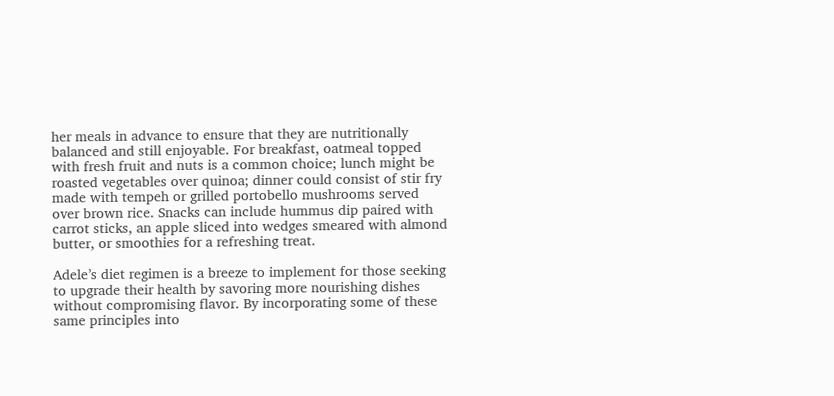her meals in advance to ensure that they are nutritionally balanced and still enjoyable. For breakfast, oatmeal topped with fresh fruit and nuts is a common choice; lunch might be roasted vegetables over quinoa; dinner could consist of stir fry made with tempeh or grilled portobello mushrooms served over brown rice. Snacks can include hummus dip paired with carrot sticks, an apple sliced into wedges smeared with almond butter, or smoothies for a refreshing treat.

Adele’s diet regimen is a breeze to implement for those seeking to upgrade their health by savoring more nourishing dishes without compromising flavor. By incorporating some of these same principles into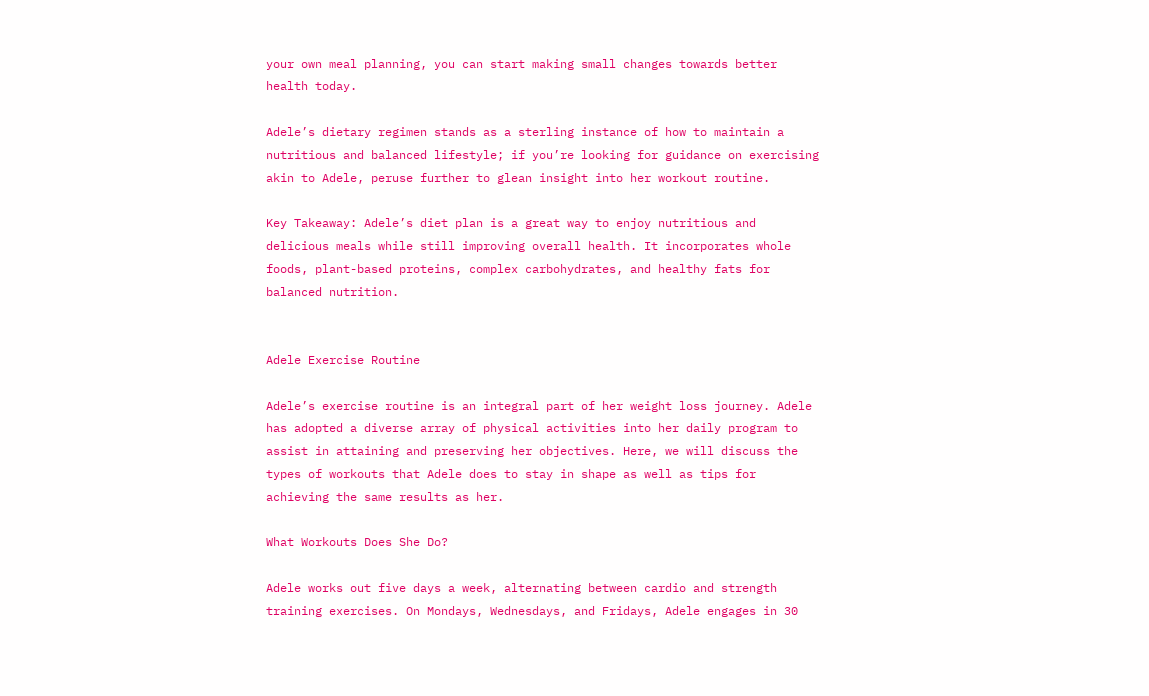your own meal planning, you can start making small changes towards better health today.

Adele’s dietary regimen stands as a sterling instance of how to maintain a nutritious and balanced lifestyle; if you’re looking for guidance on exercising akin to Adele, peruse further to glean insight into her workout routine.

Key Takeaway: Adele’s diet plan is a great way to enjoy nutritious and delicious meals while still improving overall health. It incorporates whole foods, plant-based proteins, complex carbohydrates, and healthy fats for balanced nutrition.


Adele Exercise Routine

Adele’s exercise routine is an integral part of her weight loss journey. Adele has adopted a diverse array of physical activities into her daily program to assist in attaining and preserving her objectives. Here, we will discuss the types of workouts that Adele does to stay in shape as well as tips for achieving the same results as her.

What Workouts Does She Do?

Adele works out five days a week, alternating between cardio and strength training exercises. On Mondays, Wednesdays, and Fridays, Adele engages in 30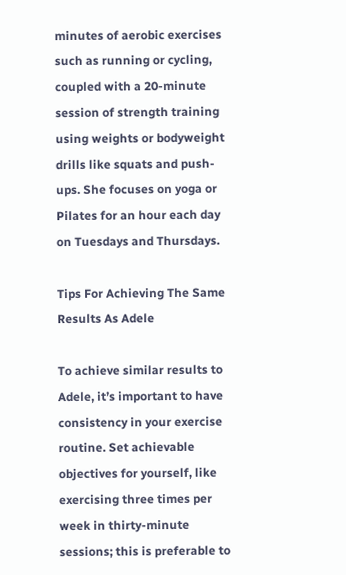minutes of aerobic exercises such as running or cycling, coupled with a 20-minute session of strength training using weights or bodyweight drills like squats and push-ups. She focuses on yoga or Pilates for an hour each day on Tuesdays and Thursdays.

Tips For Achieving The Same Results As Adele

To achieve similar results to Adele, it’s important to have consistency in your exercise routine. Set achievable objectives for yourself, like exercising three times per week in thirty-minute sessions; this is preferable to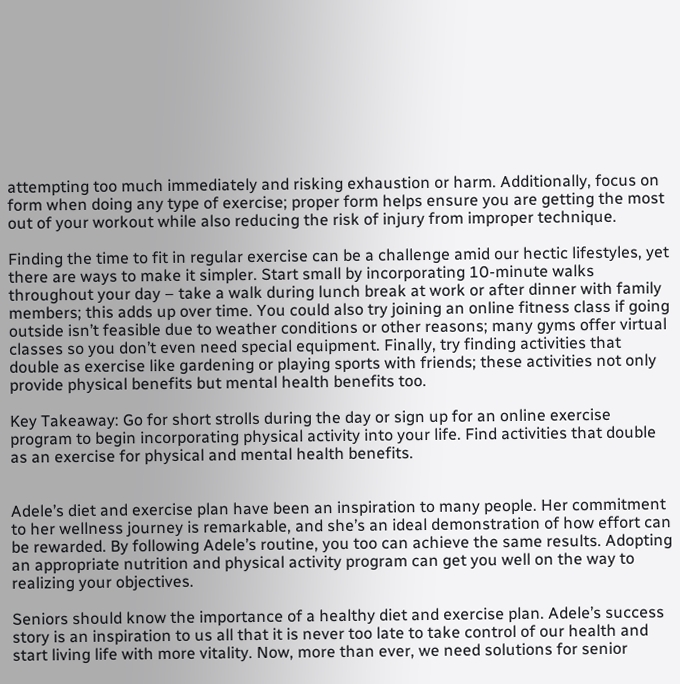attempting too much immediately and risking exhaustion or harm. Additionally, focus on form when doing any type of exercise; proper form helps ensure you are getting the most out of your workout while also reducing the risk of injury from improper technique.

Finding the time to fit in regular exercise can be a challenge amid our hectic lifestyles, yet there are ways to make it simpler. Start small by incorporating 10-minute walks throughout your day – take a walk during lunch break at work or after dinner with family members; this adds up over time. You could also try joining an online fitness class if going outside isn’t feasible due to weather conditions or other reasons; many gyms offer virtual classes so you don’t even need special equipment. Finally, try finding activities that double as exercise like gardening or playing sports with friends; these activities not only provide physical benefits but mental health benefits too.

Key Takeaway: Go for short strolls during the day or sign up for an online exercise program to begin incorporating physical activity into your life. Find activities that double as an exercise for physical and mental health benefits.


Adele’s diet and exercise plan have been an inspiration to many people. Her commitment to her wellness journey is remarkable, and she’s an ideal demonstration of how effort can be rewarded. By following Adele’s routine, you too can achieve the same results. Adopting an appropriate nutrition and physical activity program can get you well on the way to realizing your objectives.

Seniors should know the importance of a healthy diet and exercise plan. Adele’s success story is an inspiration to us all that it is never too late to take control of our health and start living life with more vitality. Now, more than ever, we need solutions for senior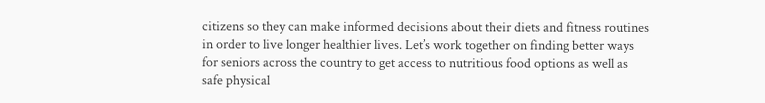citizens so they can make informed decisions about their diets and fitness routines in order to live longer healthier lives. Let’s work together on finding better ways for seniors across the country to get access to nutritious food options as well as safe physical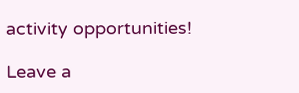activity opportunities!

Leave a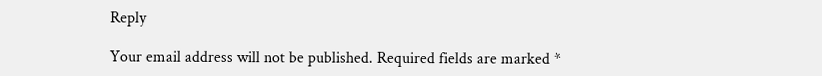Reply

Your email address will not be published. Required fields are marked *